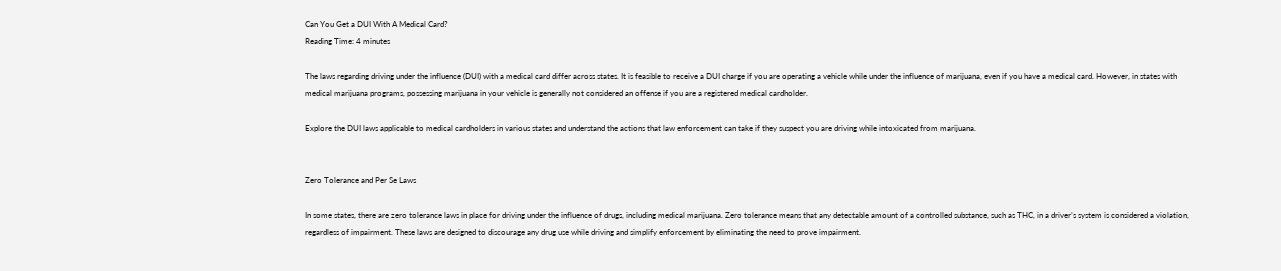Can You Get a DUI With A Medical Card?
Reading Time: 4 minutes

The laws regarding driving under the influence (DUI) with a medical card differ across states. It is feasible to receive a DUI charge if you are operating a vehicle while under the influence of marijuana, even if you have a medical card. However, in states with medical marijuana programs, possessing marijuana in your vehicle is generally not considered an offense if you are a registered medical cardholder.

Explore the DUI laws applicable to medical cardholders in various states and understand the actions that law enforcement can take if they suspect you are driving while intoxicated from marijuana.


Zero Tolerance and Per Se Laws

In some states, there are zero tolerance laws in place for driving under the influence of drugs, including medical marijuana. Zero tolerance means that any detectable amount of a controlled substance, such as THC, in a driver’s system is considered a violation, regardless of impairment. These laws are designed to discourage any drug use while driving and simplify enforcement by eliminating the need to prove impairment.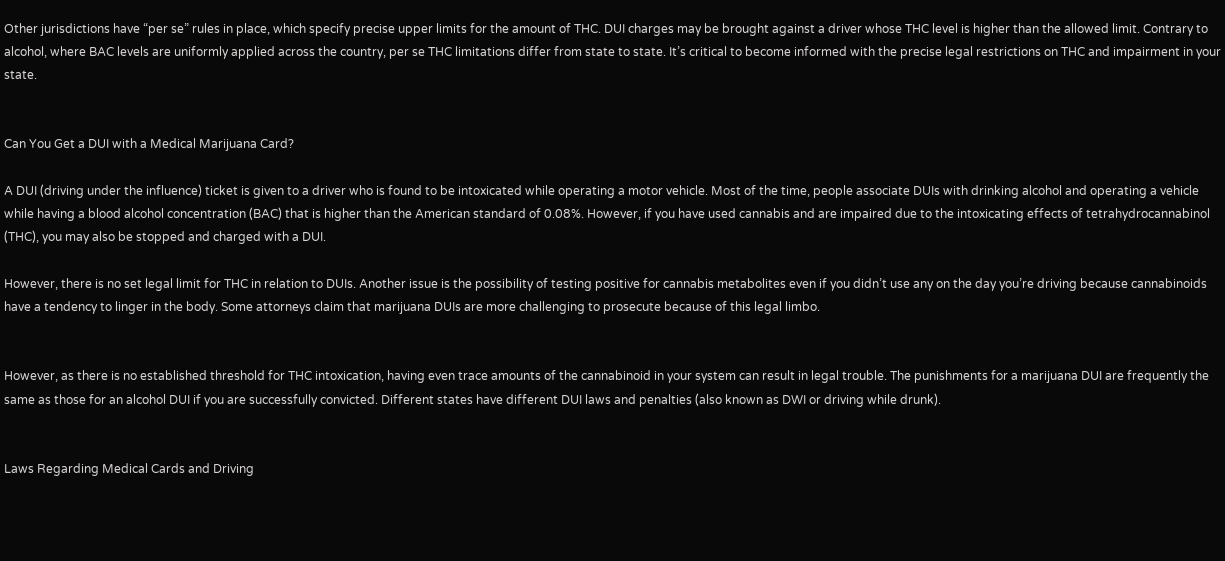Other jurisdictions have “per se” rules in place, which specify precise upper limits for the amount of THC. DUI charges may be brought against a driver whose THC level is higher than the allowed limit. Contrary to alcohol, where BAC levels are uniformly applied across the country, per se THC limitations differ from state to state. It’s critical to become informed with the precise legal restrictions on THC and impairment in your state.


Can You Get a DUI with a Medical Marijuana Card?

A DUI (driving under the influence) ticket is given to a driver who is found to be intoxicated while operating a motor vehicle. Most of the time, people associate DUIs with drinking alcohol and operating a vehicle while having a blood alcohol concentration (BAC) that is higher than the American standard of 0.08%. However, if you have used cannabis and are impaired due to the intoxicating effects of tetrahydrocannabinol (THC), you may also be stopped and charged with a DUI.

However, there is no set legal limit for THC in relation to DUIs. Another issue is the possibility of testing positive for cannabis metabolites even if you didn’t use any on the day you’re driving because cannabinoids have a tendency to linger in the body. Some attorneys claim that marijuana DUIs are more challenging to prosecute because of this legal limbo.


However, as there is no established threshold for THC intoxication, having even trace amounts of the cannabinoid in your system can result in legal trouble. The punishments for a marijuana DUI are frequently the same as those for an alcohol DUI if you are successfully convicted. Different states have different DUI laws and penalties (also known as DWI or driving while drunk).


Laws Regarding Medical Cards and Driving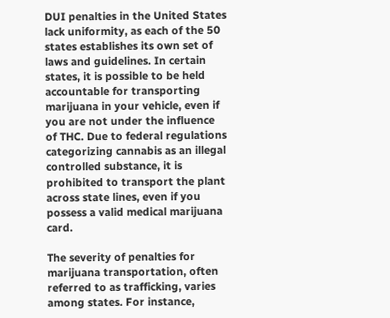DUI penalties in the United States lack uniformity, as each of the 50 states establishes its own set of laws and guidelines. In certain states, it is possible to be held accountable for transporting marijuana in your vehicle, even if you are not under the influence of THC. Due to federal regulations categorizing cannabis as an illegal controlled substance, it is prohibited to transport the plant across state lines, even if you possess a valid medical marijuana card.

The severity of penalties for marijuana transportation, often referred to as trafficking, varies among states. For instance,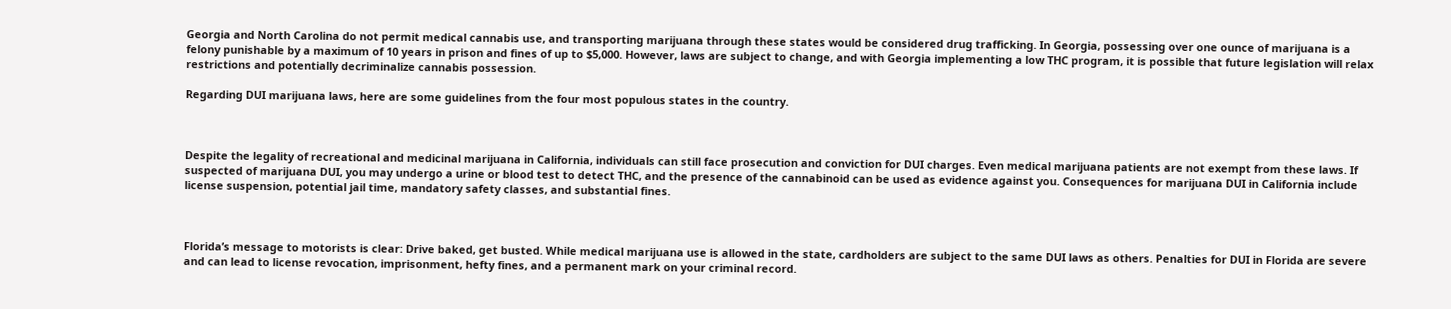Georgia and North Carolina do not permit medical cannabis use, and transporting marijuana through these states would be considered drug trafficking. In Georgia, possessing over one ounce of marijuana is a felony punishable by a maximum of 10 years in prison and fines of up to $5,000. However, laws are subject to change, and with Georgia implementing a low THC program, it is possible that future legislation will relax restrictions and potentially decriminalize cannabis possession.

Regarding DUI marijuana laws, here are some guidelines from the four most populous states in the country.



Despite the legality of recreational and medicinal marijuana in California, individuals can still face prosecution and conviction for DUI charges. Even medical marijuana patients are not exempt from these laws. If suspected of marijuana DUI, you may undergo a urine or blood test to detect THC, and the presence of the cannabinoid can be used as evidence against you. Consequences for marijuana DUI in California include license suspension, potential jail time, mandatory safety classes, and substantial fines.



Florida’s message to motorists is clear: Drive baked, get busted. While medical marijuana use is allowed in the state, cardholders are subject to the same DUI laws as others. Penalties for DUI in Florida are severe and can lead to license revocation, imprisonment, hefty fines, and a permanent mark on your criminal record.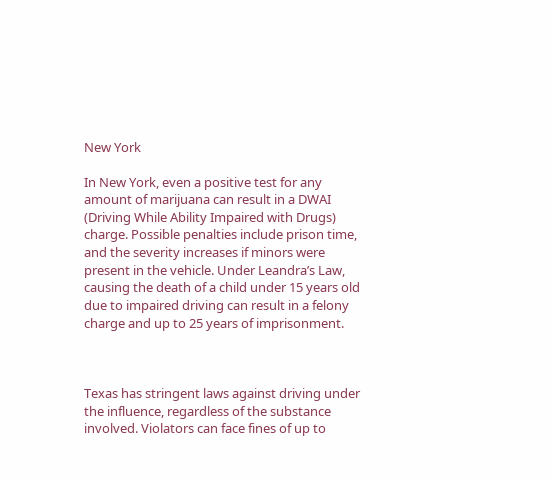New York

In New York, even a positive test for any amount of marijuana can result in a DWAI (Driving While Ability Impaired with Drugs) charge. Possible penalties include prison time, and the severity increases if minors were present in the vehicle. Under Leandra’s Law, causing the death of a child under 15 years old due to impaired driving can result in a felony charge and up to 25 years of imprisonment.



Texas has stringent laws against driving under the influence, regardless of the substance involved. Violators can face fines of up to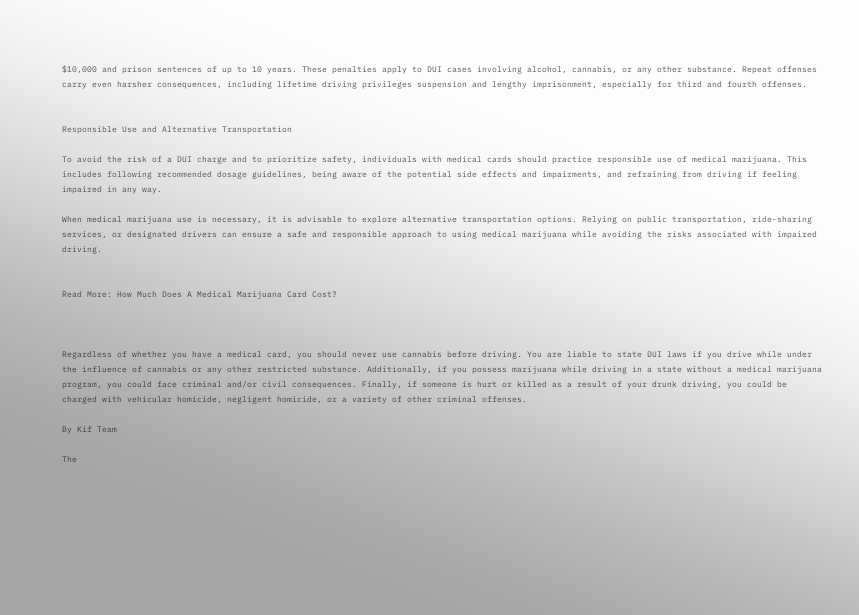$10,000 and prison sentences of up to 10 years. These penalties apply to DUI cases involving alcohol, cannabis, or any other substance. Repeat offenses carry even harsher consequences, including lifetime driving privileges suspension and lengthy imprisonment, especially for third and fourth offenses.


Responsible Use and Alternative Transportation

To avoid the risk of a DUI charge and to prioritize safety, individuals with medical cards should practice responsible use of medical marijuana. This includes following recommended dosage guidelines, being aware of the potential side effects and impairments, and refraining from driving if feeling impaired in any way.

When medical marijuana use is necessary, it is advisable to explore alternative transportation options. Relying on public transportation, ride-sharing services, or designated drivers can ensure a safe and responsible approach to using medical marijuana while avoiding the risks associated with impaired driving.


Read More: How Much Does A Medical Marijuana Card Cost?



Regardless of whether you have a medical card, you should never use cannabis before driving. You are liable to state DUI laws if you drive while under the influence of cannabis or any other restricted substance. Additionally, if you possess marijuana while driving in a state without a medical marijuana program, you could face criminal and/or civil consequences. Finally, if someone is hurt or killed as a result of your drunk driving, you could be charged with vehicular homicide, negligent homicide, or a variety of other criminal offenses.

By Kif Team

The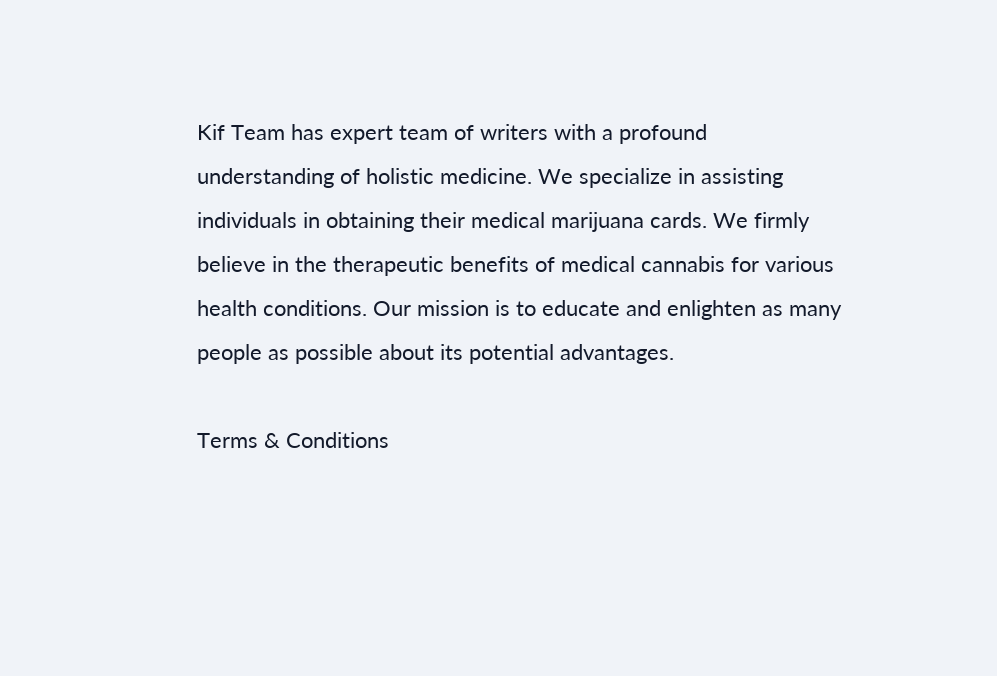Kif Team has expert team of writers with a profound understanding of holistic medicine. We specialize in assisting individuals in obtaining their medical marijuana cards. We firmly believe in the therapeutic benefits of medical cannabis for various health conditions. Our mission is to educate and enlighten as many people as possible about its potential advantages.

Terms & Conditions